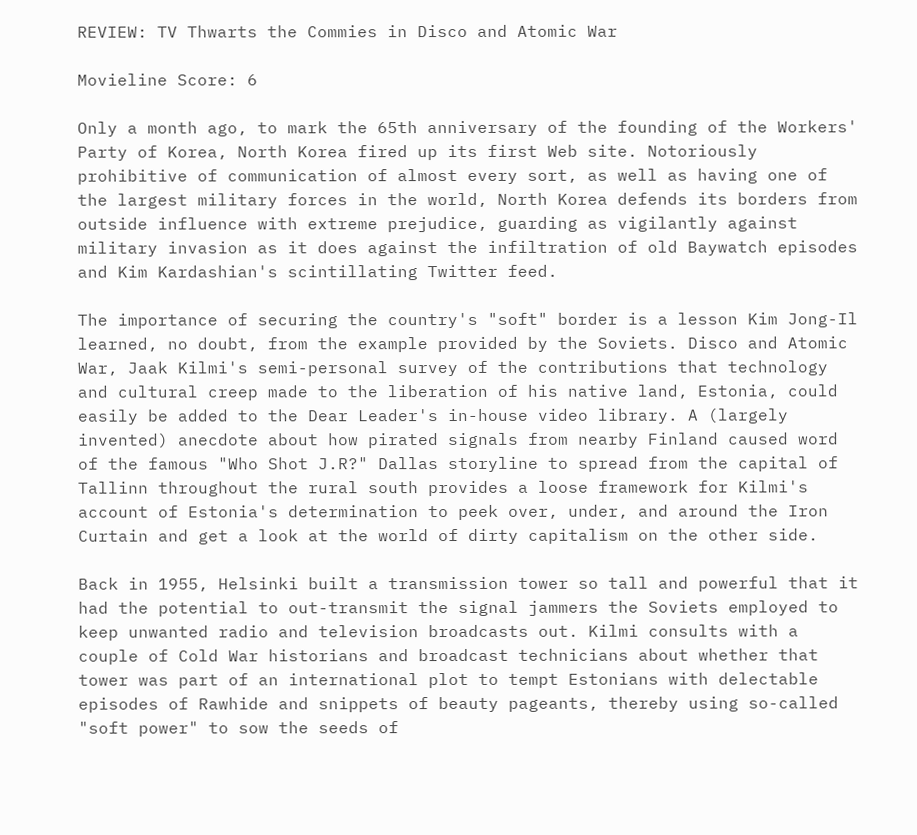REVIEW: TV Thwarts the Commies in Disco and Atomic War

Movieline Score: 6

Only a month ago, to mark the 65th anniversary of the founding of the Workers' Party of Korea, North Korea fired up its first Web site. Notoriously prohibitive of communication of almost every sort, as well as having one of the largest military forces in the world, North Korea defends its borders from outside influence with extreme prejudice, guarding as vigilantly against military invasion as it does against the infiltration of old Baywatch episodes and Kim Kardashian's scintillating Twitter feed.

The importance of securing the country's "soft" border is a lesson Kim Jong-Il learned, no doubt, from the example provided by the Soviets. Disco and Atomic War, Jaak Kilmi's semi-personal survey of the contributions that technology and cultural creep made to the liberation of his native land, Estonia, could easily be added to the Dear Leader's in-house video library. A (largely invented) anecdote about how pirated signals from nearby Finland caused word of the famous "Who Shot J.R?" Dallas storyline to spread from the capital of Tallinn throughout the rural south provides a loose framework for Kilmi's account of Estonia's determination to peek over, under, and around the Iron Curtain and get a look at the world of dirty capitalism on the other side.

Back in 1955, Helsinki built a transmission tower so tall and powerful that it had the potential to out-transmit the signal jammers the Soviets employed to keep unwanted radio and television broadcasts out. Kilmi consults with a couple of Cold War historians and broadcast technicians about whether that tower was part of an international plot to tempt Estonians with delectable episodes of Rawhide and snippets of beauty pageants, thereby using so-called "soft power" to sow the seeds of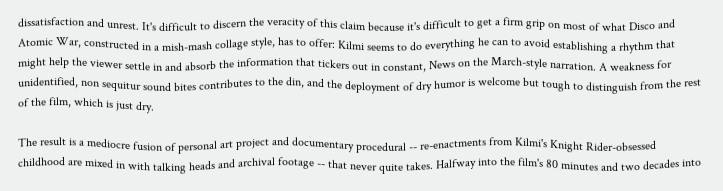dissatisfaction and unrest. It's difficult to discern the veracity of this claim because it's difficult to get a firm grip on most of what Disco and Atomic War, constructed in a mish-mash collage style, has to offer: Kilmi seems to do everything he can to avoid establishing a rhythm that might help the viewer settle in and absorb the information that tickers out in constant, News on the March-style narration. A weakness for unidentified, non sequitur sound bites contributes to the din, and the deployment of dry humor is welcome but tough to distinguish from the rest of the film, which is just dry.

The result is a mediocre fusion of personal art project and documentary procedural -- re-enactments from Kilmi's Knight Rider-obsessed childhood are mixed in with talking heads and archival footage -- that never quite takes. Halfway into the film's 80 minutes and two decades into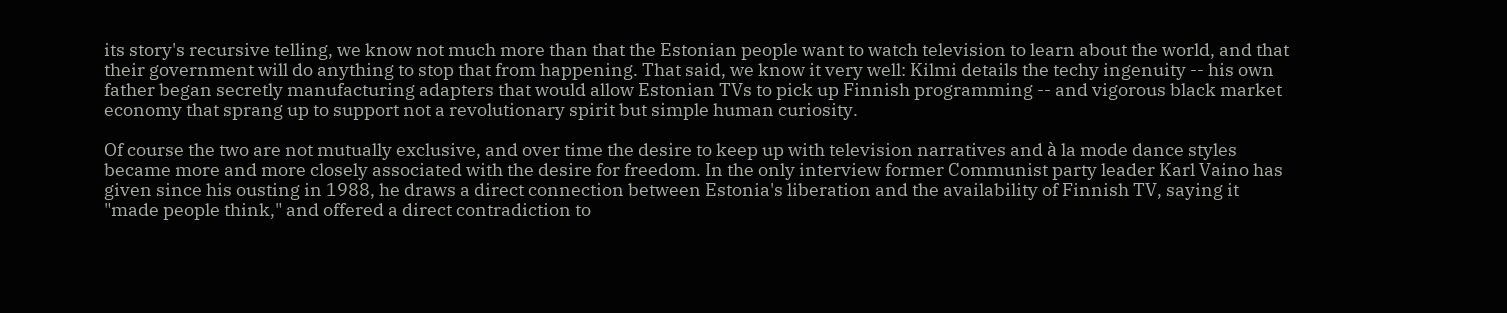its story's recursive telling, we know not much more than that the Estonian people want to watch television to learn about the world, and that their government will do anything to stop that from happening. That said, we know it very well: Kilmi details the techy ingenuity -- his own father began secretly manufacturing adapters that would allow Estonian TVs to pick up Finnish programming -- and vigorous black market economy that sprang up to support not a revolutionary spirit but simple human curiosity.

Of course the two are not mutually exclusive, and over time the desire to keep up with television narratives and à la mode dance styles became more and more closely associated with the desire for freedom. In the only interview former Communist party leader Karl Vaino has given since his ousting in 1988, he draws a direct connection between Estonia's liberation and the availability of Finnish TV, saying it "made people think," and offered a direct contradiction to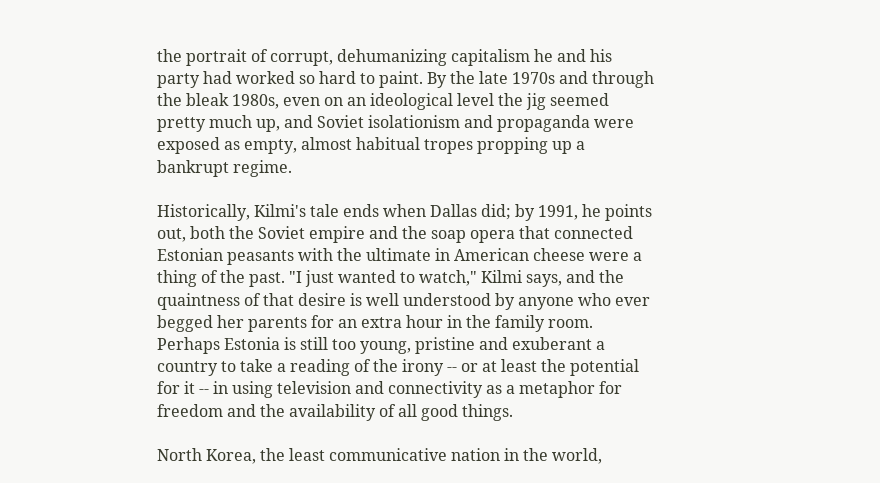the portrait of corrupt, dehumanizing capitalism he and his party had worked so hard to paint. By the late 1970s and through the bleak 1980s, even on an ideological level the jig seemed pretty much up, and Soviet isolationism and propaganda were exposed as empty, almost habitual tropes propping up a bankrupt regime.

Historically, Kilmi's tale ends when Dallas did; by 1991, he points out, both the Soviet empire and the soap opera that connected Estonian peasants with the ultimate in American cheese were a thing of the past. "I just wanted to watch," Kilmi says, and the quaintness of that desire is well understood by anyone who ever begged her parents for an extra hour in the family room. Perhaps Estonia is still too young, pristine and exuberant a country to take a reading of the irony -- or at least the potential for it -- in using television and connectivity as a metaphor for freedom and the availability of all good things.

North Korea, the least communicative nation in the world,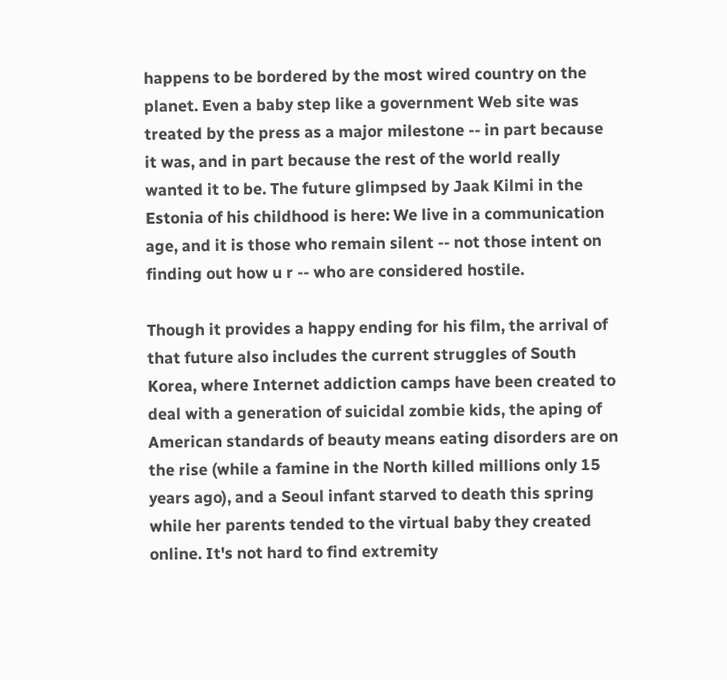happens to be bordered by the most wired country on the planet. Even a baby step like a government Web site was treated by the press as a major milestone -- in part because it was, and in part because the rest of the world really wanted it to be. The future glimpsed by Jaak Kilmi in the Estonia of his childhood is here: We live in a communication age, and it is those who remain silent -- not those intent on finding out how u r -- who are considered hostile.

Though it provides a happy ending for his film, the arrival of that future also includes the current struggles of South Korea, where Internet addiction camps have been created to deal with a generation of suicidal zombie kids, the aping of American standards of beauty means eating disorders are on the rise (while a famine in the North killed millions only 15 years ago), and a Seoul infant starved to death this spring while her parents tended to the virtual baby they created online. It's not hard to find extremity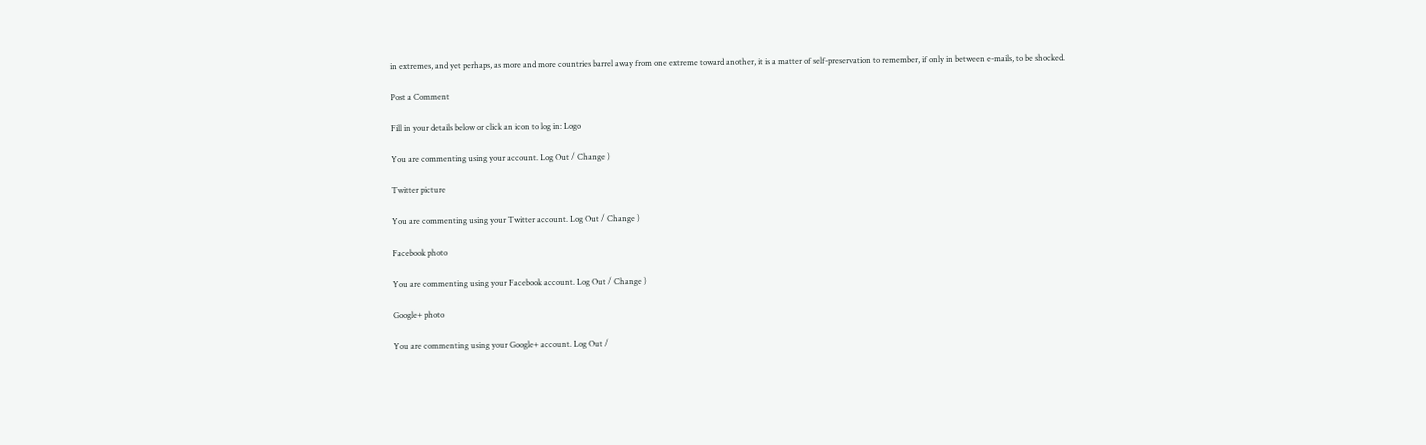in extremes, and yet perhaps, as more and more countries barrel away from one extreme toward another, it is a matter of self-preservation to remember, if only in between e-mails, to be shocked.

Post a Comment

Fill in your details below or click an icon to log in: Logo

You are commenting using your account. Log Out / Change )

Twitter picture

You are commenting using your Twitter account. Log Out / Change )

Facebook photo

You are commenting using your Facebook account. Log Out / Change )

Google+ photo

You are commenting using your Google+ account. Log Out /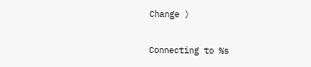Change )

Connecting to %s